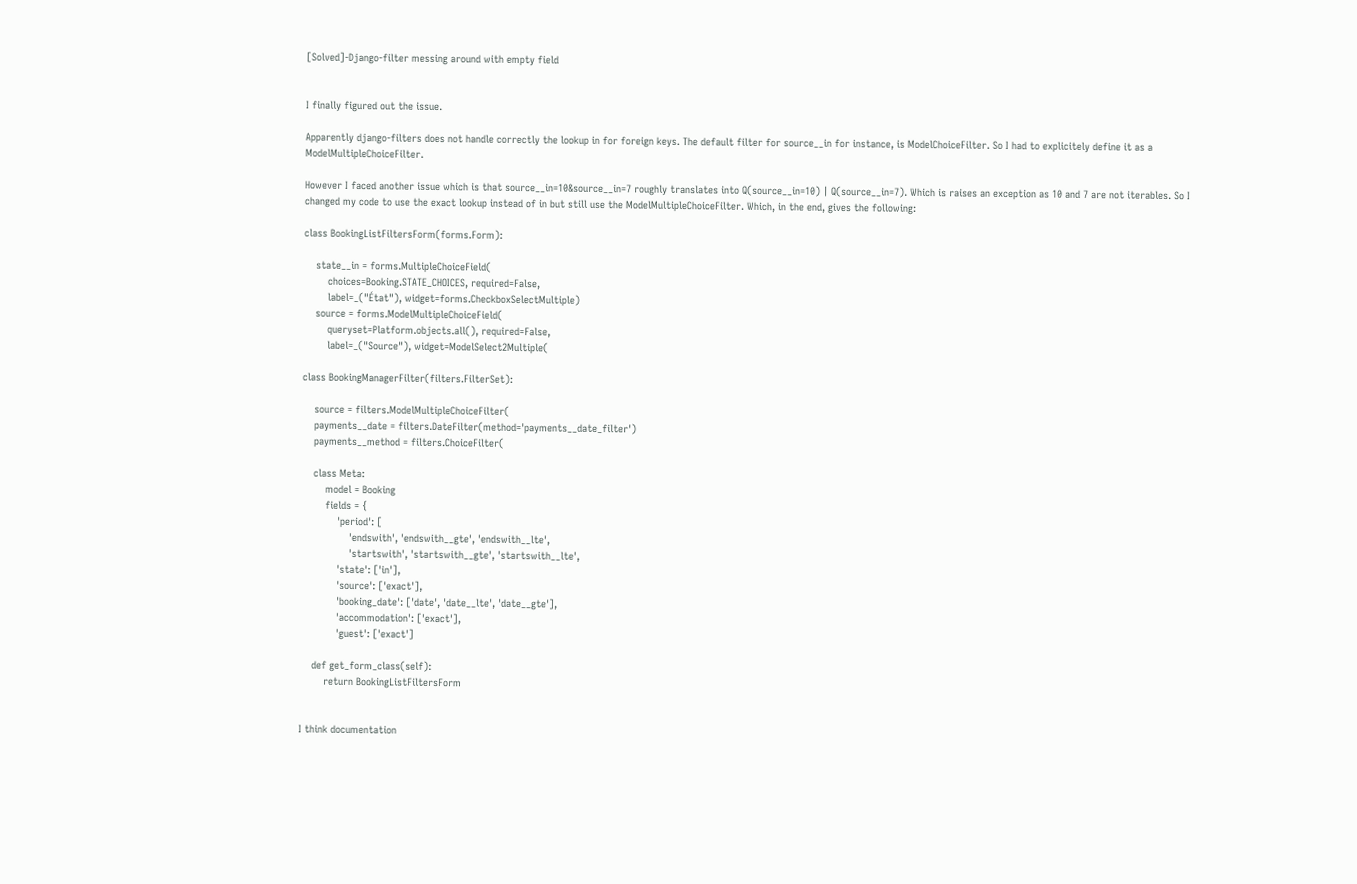[Solved]-Django-filter messing around with empty field


I finally figured out the issue.

Apparently django-filters does not handle correctly the lookup in for foreign keys. The default filter for source__in for instance, is ModelChoiceFilter. So I had to explicitely define it as a ModelMultipleChoiceFilter.

However I faced another issue which is that source__in=10&source__in=7 roughly translates into Q(source__in=10) | Q(source__in=7). Which is raises an exception as 10 and 7 are not iterables. So I changed my code to use the exact lookup instead of in but still use the ModelMultipleChoiceFilter. Which, in the end, gives the following:

class BookingListFiltersForm(forms.Form):

    state__in = forms.MultipleChoiceField(
        choices=Booking.STATE_CHOICES, required=False,
        label=_("État"), widget=forms.CheckboxSelectMultiple)
    source = forms.ModelMultipleChoiceField(
        queryset=Platform.objects.all(), required=False,
        label=_("Source"), widget=ModelSelect2Multiple(

class BookingManagerFilter(filters.FilterSet):

    source = filters.ModelMultipleChoiceFilter(
    payments__date = filters.DateFilter(method='payments__date_filter')
    payments__method = filters.ChoiceFilter(

    class Meta:
        model = Booking
        fields = {
            'period': [
                'endswith', 'endswith__gte', 'endswith__lte',
                'startswith', 'startswith__gte', 'startswith__lte',
            'state': ['in'],
            'source': ['exact'],
            'booking_date': ['date', 'date__lte', 'date__gte'],
            'accommodation': ['exact'],
            'guest': ['exact']

    def get_form_class(self):
        return BookingListFiltersForm


I think documentation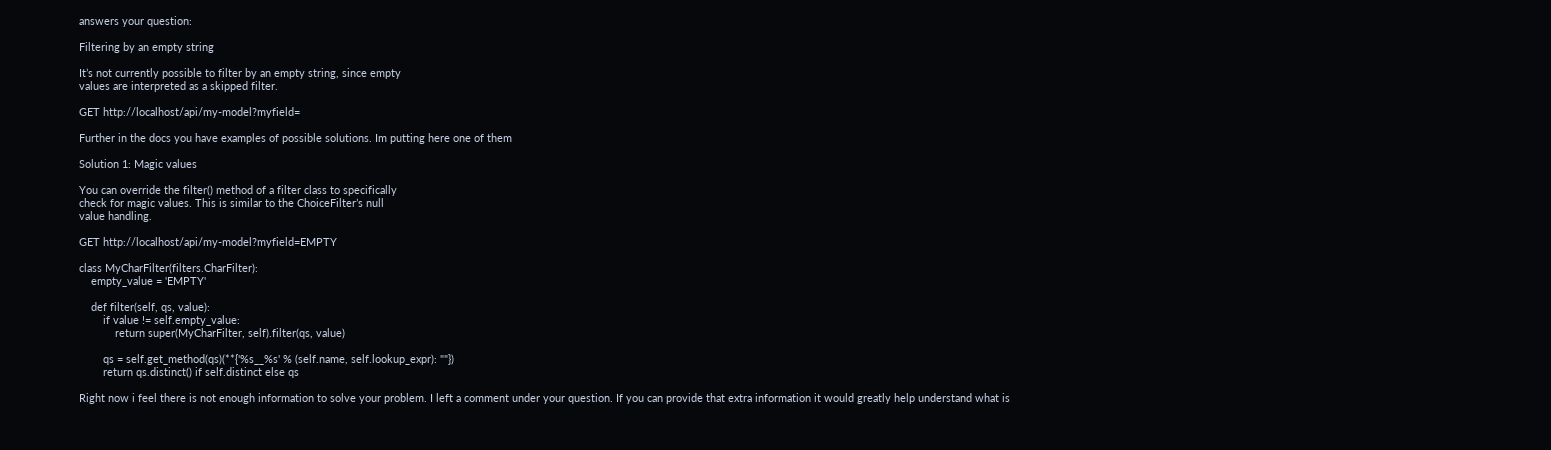answers your question:

Filtering by an empty string

It’s not currently possible to filter by an empty string, since empty
values are interpreted as a skipped filter.

GET http://localhost/api/my-model?myfield=

Further in the docs you have examples of possible solutions. Im putting here one of them

Solution 1: Magic values

You can override the filter() method of a filter class to specifically
check for magic values. This is similar to the ChoiceFilter’s null
value handling.

GET http://localhost/api/my-model?myfield=EMPTY

class MyCharFilter(filters.CharFilter):
    empty_value = 'EMPTY'

    def filter(self, qs, value):
        if value != self.empty_value:
            return super(MyCharFilter, self).filter(qs, value)

        qs = self.get_method(qs)(**{'%s__%s' % (self.name, self.lookup_expr): ""})
        return qs.distinct() if self.distinct else qs

Right now i feel there is not enough information to solve your problem. I left a comment under your question. If you can provide that extra information it would greatly help understand what is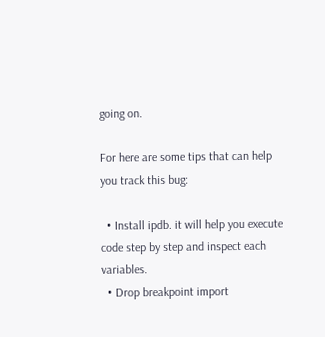going on.

For here are some tips that can help you track this bug:

  • Install ipdb. it will help you execute code step by step and inspect each variables.
  • Drop breakpoint import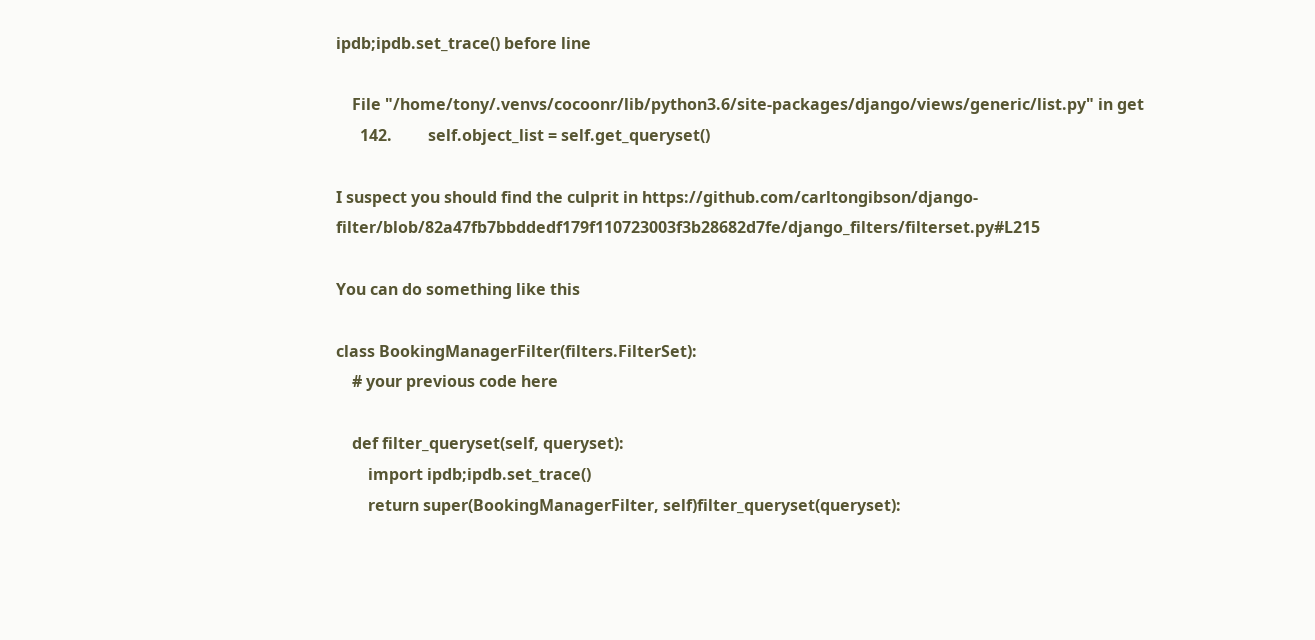ipdb;ipdb.set_trace() before line

    File "/home/tony/.venvs/cocoonr/lib/python3.6/site-packages/django/views/generic/list.py" in get
      142.         self.object_list = self.get_queryset()

I suspect you should find the culprit in https://github.com/carltongibson/django-filter/blob/82a47fb7bbddedf179f110723003f3b28682d7fe/django_filters/filterset.py#L215

You can do something like this

class BookingManagerFilter(filters.FilterSet):
    # your previous code here

    def filter_queryset(self, queryset):
        import ipdb;ipdb.set_trace()
        return super(BookingManagerFilter, self)filter_queryset(queryset):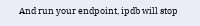And run your endpoint, ipdb will stop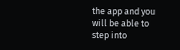the app and you will be able to step into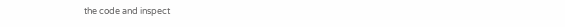the code and inspect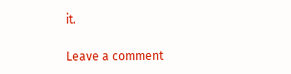it.

Leave a comment